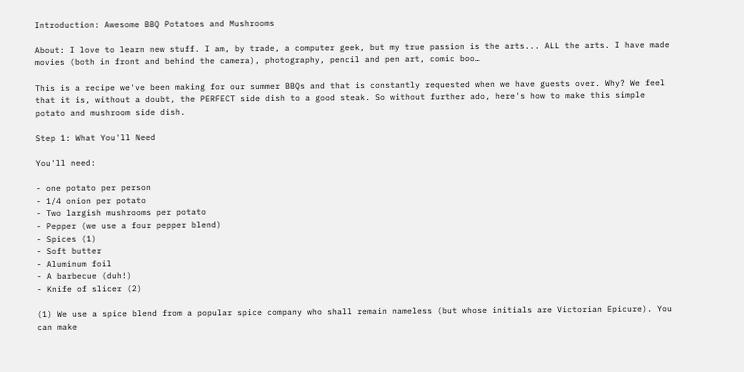Introduction: Awesome BBQ Potatoes and Mushrooms

About: I love to learn new stuff. I am, by trade, a computer geek, but my true passion is the arts... ALL the arts. I have made movies (both in front and behind the camera), photography, pencil and pen art, comic boo…

This is a recipe we've been making for our summer BBQs and that is constantly requested when we have guests over. Why? We feel that it is, without a doubt, the PERFECT side dish to a good steak. So without further ado, here's how to make this simple potato and mushroom side dish.

Step 1: What You'll Need

You'll need:

- one potato per person
- 1/4 onion per potato
- Two largish mushrooms per potato
- Pepper (we use a four pepper blend)
- Spices (1)
- Soft butter
- Aluminum foil
- A barbecue (duh!)
- Knife of slicer (2)

(1) We use a spice blend from a popular spice company who shall remain nameless (but whose initials are Victorian Epicure). You can make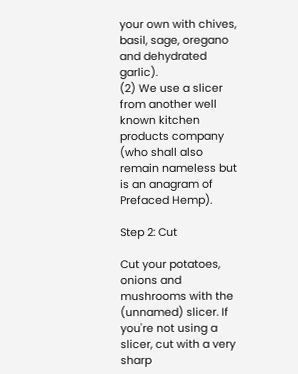your own with chives, basil, sage, oregano and dehydrated garlic).
(2) We use a slicer from another well known kitchen products company (who shall also remain nameless but is an anagram of Prefaced Hemp).

Step 2: Cut

Cut your potatoes, onions and mushrooms with the (unnamed) slicer. If you're not using a slicer, cut with a very sharp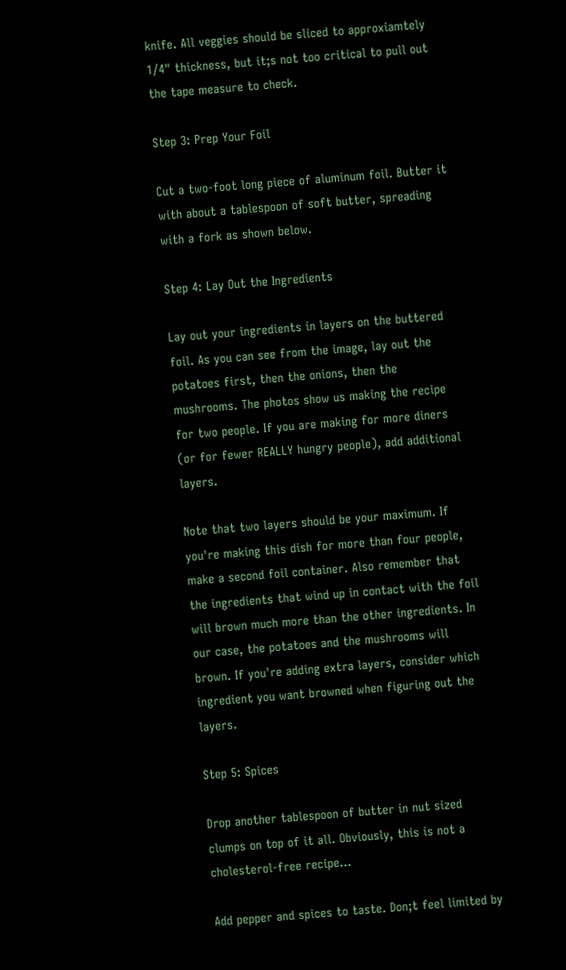knife. All veggies should be sliced to approxiamtely 1/4" thickness, but it;s not too critical to pull out the tape measure to check.

Step 3: Prep Your Foil

Cut a two-foot long piece of aluminum foil. Butter it with about a tablespoon of soft butter, spreading with a fork as shown below.

Step 4: Lay Out the Ingredients

Lay out your ingredients in layers on the buttered foil. As you can see from the image, lay out the potatoes first, then the onions, then the mushrooms. The photos show us making the recipe for two people. If you are making for more diners (or for fewer REALLY hungry people), add additional layers.

Note that two layers should be your maximum. If you're making this dish for more than four people, make a second foil container. Also remember that the ingredients that wind up in contact with the foil will brown much more than the other ingredients. In our case, the potatoes and the mushrooms will brown. If you're adding extra layers, consider which ingredient you want browned when figuring out the layers.

Step 5: Spices

Drop another tablespoon of butter in nut sized clumps on top of it all. Obviously, this is not a cholesterol-free recipe...

Add pepper and spices to taste. Don;t feel limited by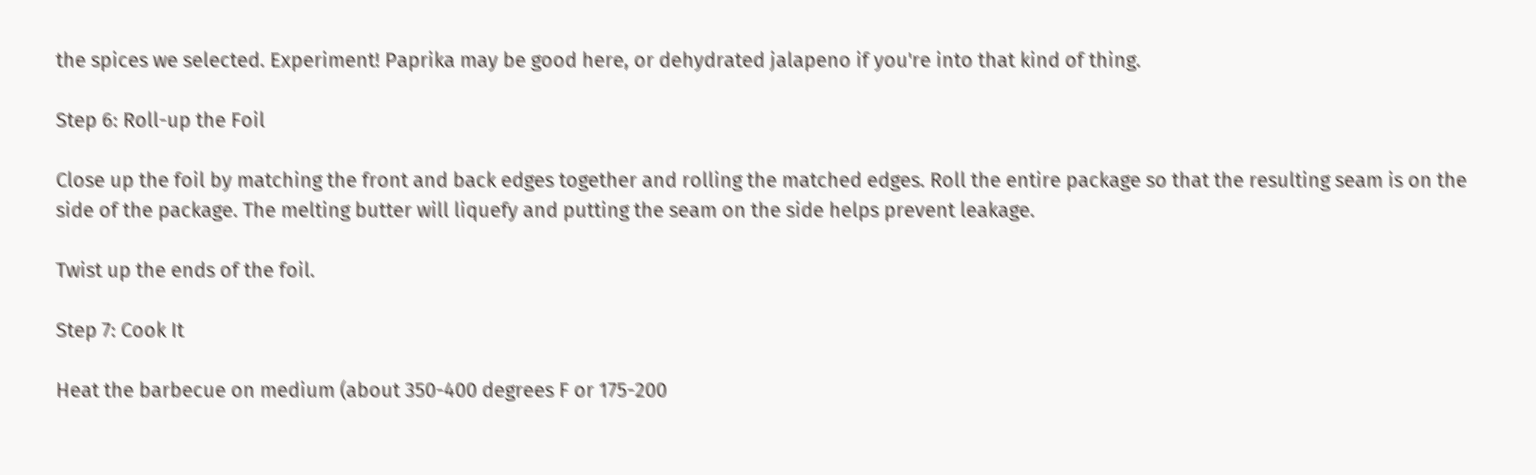the spices we selected. Experiment! Paprika may be good here, or dehydrated jalapeno if you're into that kind of thing.

Step 6: Roll-up the Foil

Close up the foil by matching the front and back edges together and rolling the matched edges. Roll the entire package so that the resulting seam is on the side of the package. The melting butter will liquefy and putting the seam on the side helps prevent leakage.

Twist up the ends of the foil.

Step 7: Cook It

Heat the barbecue on medium (about 350-400 degrees F or 175-200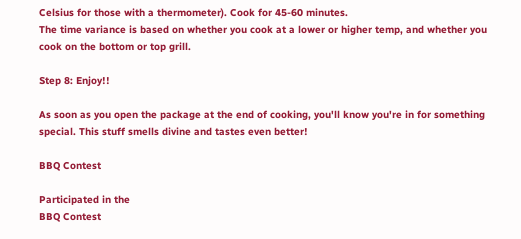Celsius for those with a thermometer). Cook for 45-60 minutes.
The time variance is based on whether you cook at a lower or higher temp, and whether you cook on the bottom or top grill.

Step 8: Enjoy!!

As soon as you open the package at the end of cooking, you'll know you're in for something special. This stuff smells divine and tastes even better!

BBQ Contest

Participated in the
BBQ Contest